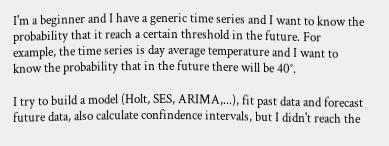I'm a beginner and I have a generic time series and I want to know the probability that it reach a certain threshold in the future. For example, the time series is day average temperature and I want to know the probability that in the future there will be 40°.

I try to build a model (Holt, SES, ARIMA,...), fit past data and forecast future data, also calculate confindence intervals, but I didn't reach the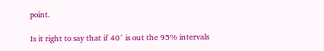point.

Is it right to say that if 40° is out the 95% intervals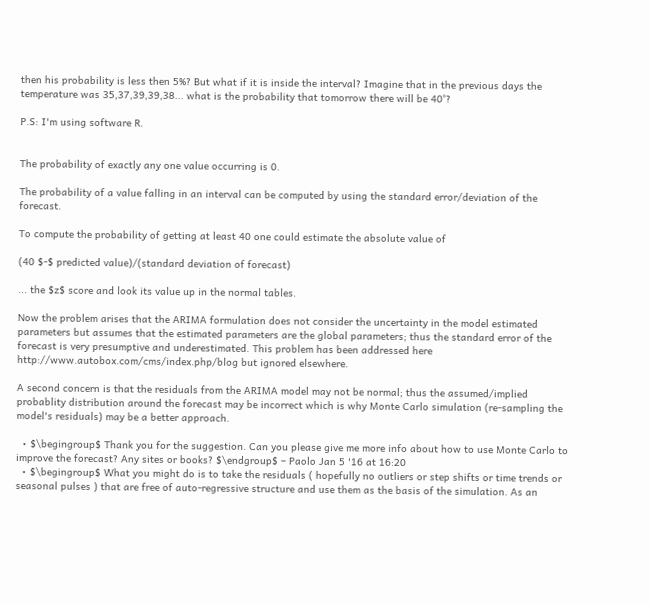then his probability is less then 5%? But what if it is inside the interval? Imagine that in the previous days the temperature was 35,37,39,39,38... what is the probability that tomorrow there will be 40°?

P.S: I'm using software R.


The probability of exactly any one value occurring is 0.

The probability of a value falling in an interval can be computed by using the standard error/deviation of the forecast.

To compute the probability of getting at least 40 one could estimate the absolute value of

(40 $-$ predicted value)/(standard deviation of forecast)

... the $z$ score and look its value up in the normal tables.

Now the problem arises that the ARIMA formulation does not consider the uncertainty in the model estimated parameters but assumes that the estimated parameters are the global parameters; thus the standard error of the forecast is very presumptive and underestimated. This problem has been addressed here http://www.autobox.com/cms/index.php/blog but ignored elsewhere.

A second concern is that the residuals from the ARIMA model may not be normal; thus the assumed/implied probablity distribution around the forecast may be incorrect which is why Monte Carlo simulation (re-sampling the model's residuals) may be a better approach.

  • $\begingroup$ Thank you for the suggestion. Can you please give me more info about how to use Monte Carlo to improve the forecast? Any sites or books? $\endgroup$ – Paolo Jan 5 '16 at 16:20
  • $\begingroup$ What you might do is to take the residuals ( hopefully no outliers or step shifts or time trends or seasonal pulses ) that are free of auto-regressive structure and use them as the basis of the simulation. As an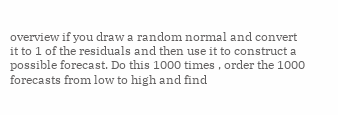overview if you draw a random normal and convert it to 1 of the residuals and then use it to construct a possible forecast. Do this 1000 times , order the 1000 forecasts from low to high and find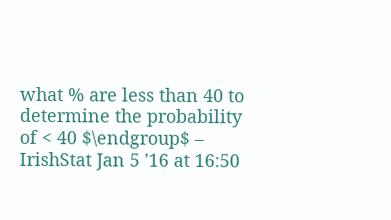what % are less than 40 to determine the probability of < 40 $\endgroup$ – IrishStat Jan 5 '16 at 16:50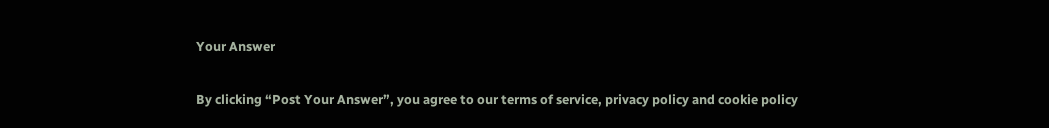Your Answer

By clicking “Post Your Answer”, you agree to our terms of service, privacy policy and cookie policy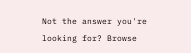Not the answer you're looking for? Browse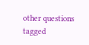other questions tagged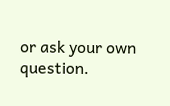or ask your own question.